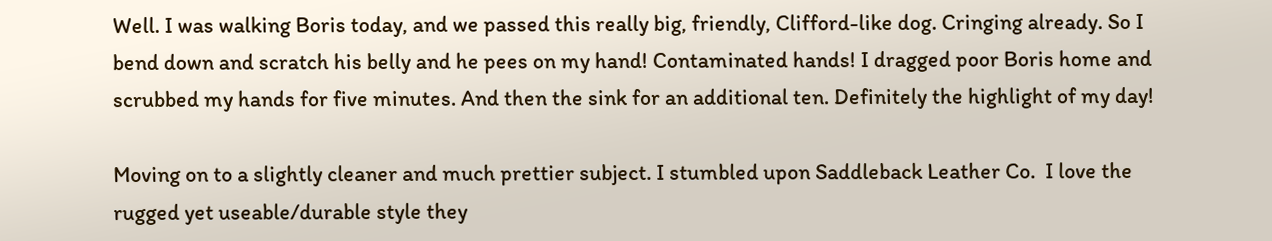Well. I was walking Boris today, and we passed this really big, friendly, Clifford-like dog. Cringing already. So I bend down and scratch his belly and he pees on my hand! Contaminated hands! I dragged poor Boris home and scrubbed my hands for five minutes. And then the sink for an additional ten. Definitely the highlight of my day!

Moving on to a slightly cleaner and much prettier subject. I stumbled upon Saddleback Leather Co.  I love the rugged yet useable/durable style they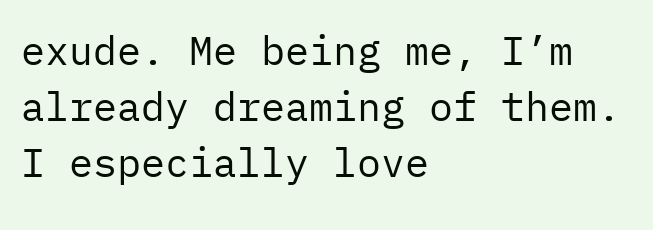exude. Me being me, I’m already dreaming of them. I especially love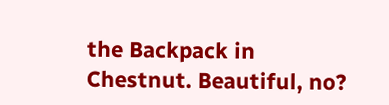the Backpack in Chestnut. Beautiful, no?